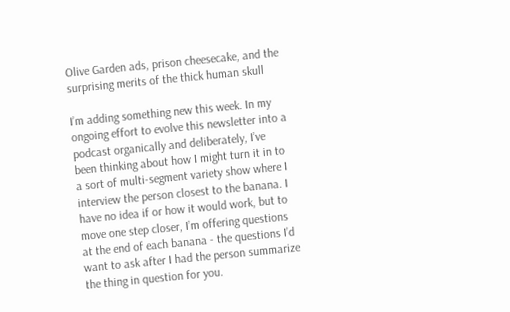Olive Garden ads, prison cheesecake, and the surprising merits of the thick human skull

I’m adding something new this week. In my ongoing effort to evolve this newsletter into a podcast organically and deliberately, I’ve been thinking about how I might turn it in to a sort of multi-segment variety show where I interview the person closest to the banana. I have no idea if or how it would work, but to move one step closer, I’m offering questions at the end of each banana - the questions I’d want to ask after I had the person summarize the thing in question for you.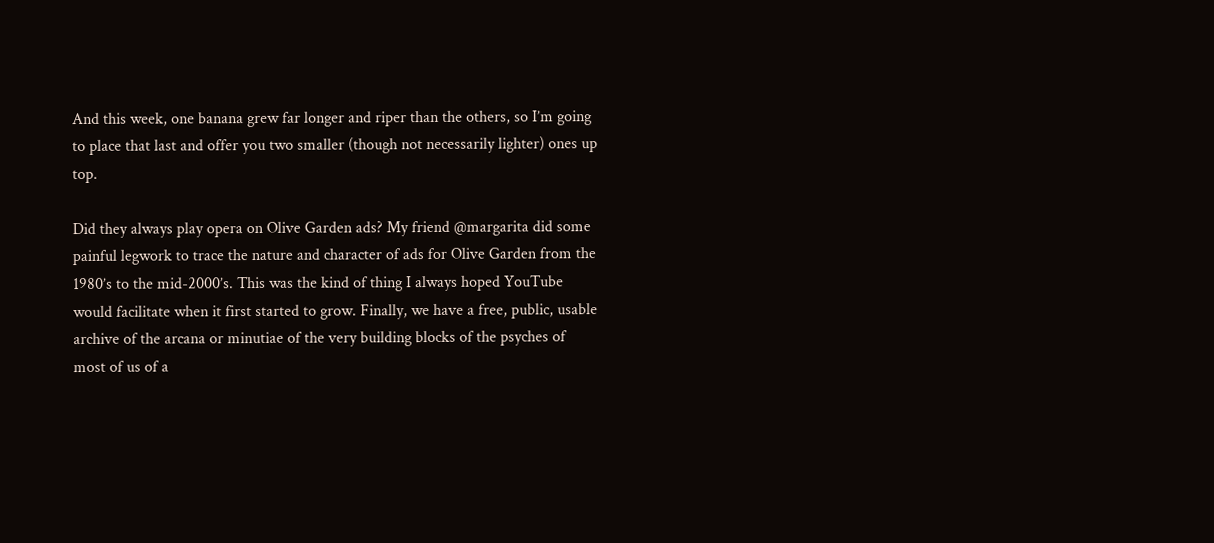And this week, one banana grew far longer and riper than the others, so I’m going to place that last and offer you two smaller (though not necessarily lighter) ones up top.

Did they always play opera on Olive Garden ads? My friend @margarita did some painful legwork to trace the nature and character of ads for Olive Garden from the 1980’s to the mid-2000’s. This was the kind of thing I always hoped YouTube would facilitate when it first started to grow. Finally, we have a free, public, usable archive of the arcana or minutiae of the very building blocks of the psyches of most of us of a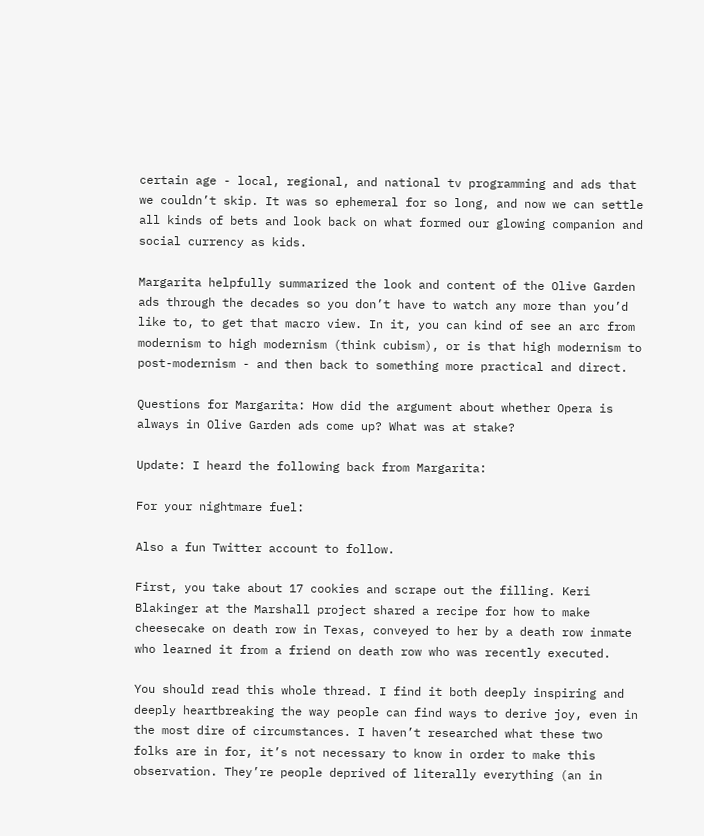certain age - local, regional, and national tv programming and ads that we couldn’t skip. It was so ephemeral for so long, and now we can settle all kinds of bets and look back on what formed our glowing companion and social currency as kids.

Margarita helpfully summarized the look and content of the Olive Garden ads through the decades so you don’t have to watch any more than you’d like to, to get that macro view. In it, you can kind of see an arc from modernism to high modernism (think cubism), or is that high modernism to post-modernism - and then back to something more practical and direct.

Questions for Margarita: How did the argument about whether Opera is always in Olive Garden ads come up? What was at stake?

Update: I heard the following back from Margarita:

For your nightmare fuel:

Also a fun Twitter account to follow.

First, you take about 17 cookies and scrape out the filling. Keri Blakinger at the Marshall project shared a recipe for how to make cheesecake on death row in Texas, conveyed to her by a death row inmate who learned it from a friend on death row who was recently executed.

You should read this whole thread. I find it both deeply inspiring and deeply heartbreaking the way people can find ways to derive joy, even in the most dire of circumstances. I haven’t researched what these two folks are in for, it’s not necessary to know in order to make this observation. They’re people deprived of literally everything (an in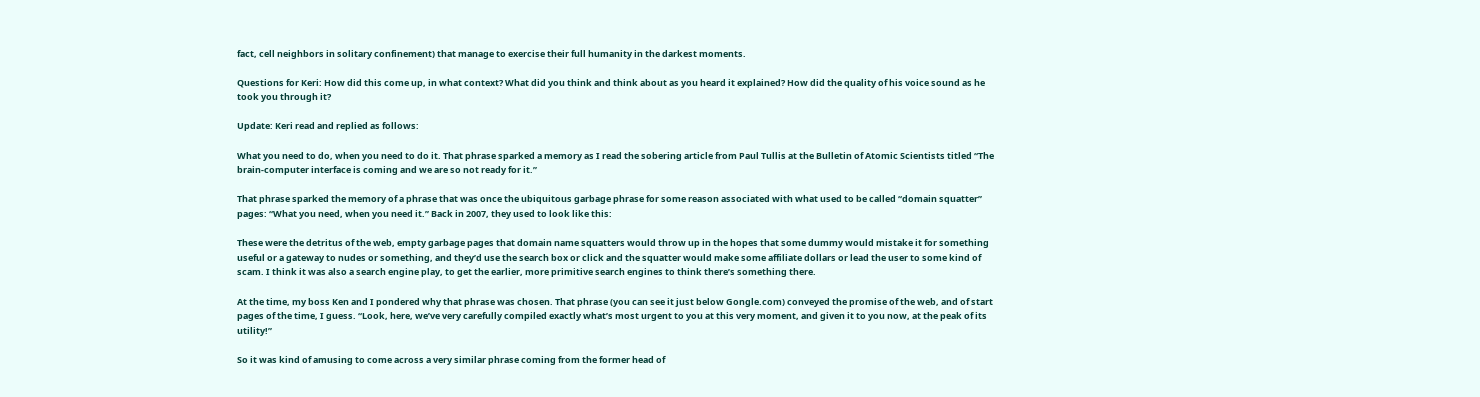fact, cell neighbors in solitary confinement) that manage to exercise their full humanity in the darkest moments.

Questions for Keri: How did this come up, in what context? What did you think and think about as you heard it explained? How did the quality of his voice sound as he took you through it?

Update: Keri read and replied as follows:

What you need to do, when you need to do it. That phrase sparked a memory as I read the sobering article from Paul Tullis at the Bulletin of Atomic Scientists titled “The brain-computer interface is coming and we are so not ready for it.”

That phrase sparked the memory of a phrase that was once the ubiquitous garbage phrase for some reason associated with what used to be called “domain squatter” pages: “What you need, when you need it.” Back in 2007, they used to look like this:

These were the detritus of the web, empty garbage pages that domain name squatters would throw up in the hopes that some dummy would mistake it for something useful or a gateway to nudes or something, and they’d use the search box or click and the squatter would make some affiliate dollars or lead the user to some kind of scam. I think it was also a search engine play, to get the earlier, more primitive search engines to think there’s something there.

At the time, my boss Ken and I pondered why that phrase was chosen. That phrase (you can see it just below Gongle.com) conveyed the promise of the web, and of start pages of the time, I guess. “Look, here, we’ve very carefully compiled exactly what’s most urgent to you at this very moment, and given it to you now, at the peak of its utility!”

So it was kind of amusing to come across a very similar phrase coming from the former head of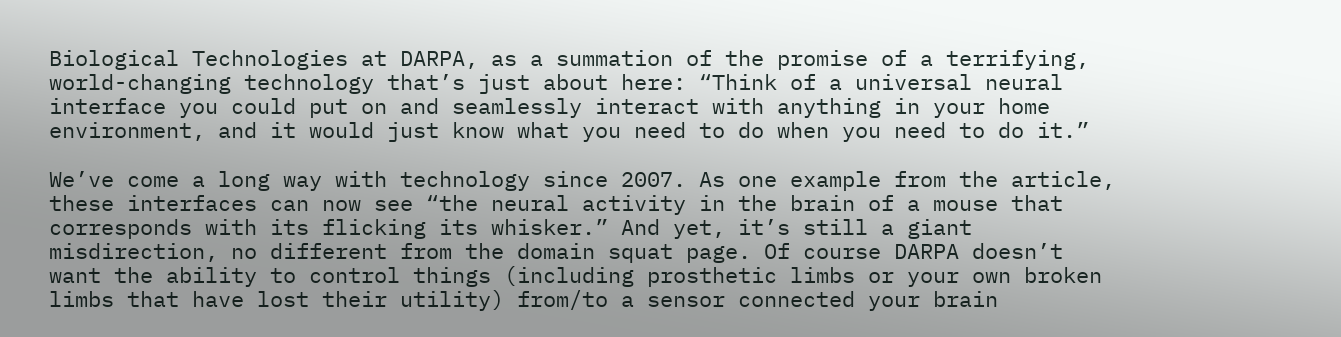Biological Technologies at DARPA, as a summation of the promise of a terrifying, world-changing technology that’s just about here: “Think of a universal neural interface you could put on and seamlessly interact with anything in your home environment, and it would just know what you need to do when you need to do it.”

We’ve come a long way with technology since 2007. As one example from the article, these interfaces can now see “the neural activity in the brain of a mouse that corresponds with its flicking its whisker.” And yet, it’s still a giant misdirection, no different from the domain squat page. Of course DARPA doesn’t want the ability to control things (including prosthetic limbs or your own broken limbs that have lost their utility) from/to a sensor connected your brain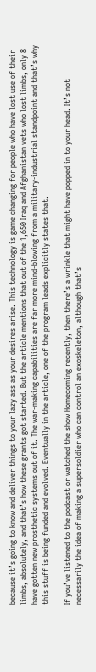because it’s going to know and deliver things to your lazy ass as your desires arise. This technology is game changing for people who have lost use of their limbs, absolutely, and that’s how these grants got started. But the article mentions that out of the 1,650 Iraq and Afghanistan vets who lost limbs, only 8 have gotten new prosthetic systems out of it. The war-making capabilities are far more mind-blowing from a military-industrial standpoint and that’s why this stuff is being funded and evolved. Eventually in the article, one of the program leads explicitly states that.

If you’ve listened to the podcast or watched the show Homecoming recently, then there’s a wrinkle that might have popped in to your head. It’s not necessarily the idea of making a supersoldier who can control an exoskeleton, although that’s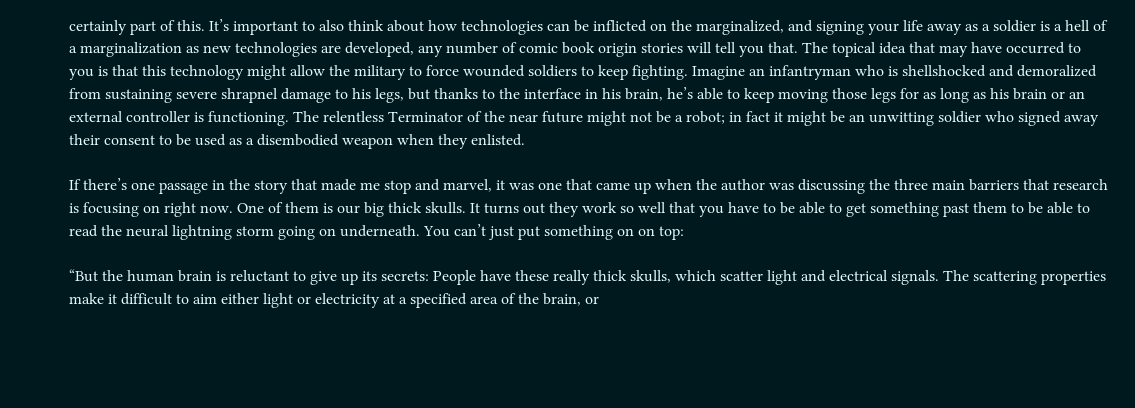certainly part of this. It’s important to also think about how technologies can be inflicted on the marginalized, and signing your life away as a soldier is a hell of a marginalization as new technologies are developed, any number of comic book origin stories will tell you that. The topical idea that may have occurred to you is that this technology might allow the military to force wounded soldiers to keep fighting. Imagine an infantryman who is shellshocked and demoralized from sustaining severe shrapnel damage to his legs, but thanks to the interface in his brain, he’s able to keep moving those legs for as long as his brain or an external controller is functioning. The relentless Terminator of the near future might not be a robot; in fact it might be an unwitting soldier who signed away their consent to be used as a disembodied weapon when they enlisted.

If there’s one passage in the story that made me stop and marvel, it was one that came up when the author was discussing the three main barriers that research is focusing on right now. One of them is our big thick skulls. It turns out they work so well that you have to be able to get something past them to be able to read the neural lightning storm going on underneath. You can’t just put something on on top:

“But the human brain is reluctant to give up its secrets: People have these really thick skulls, which scatter light and electrical signals. The scattering properties make it difficult to aim either light or electricity at a specified area of the brain, or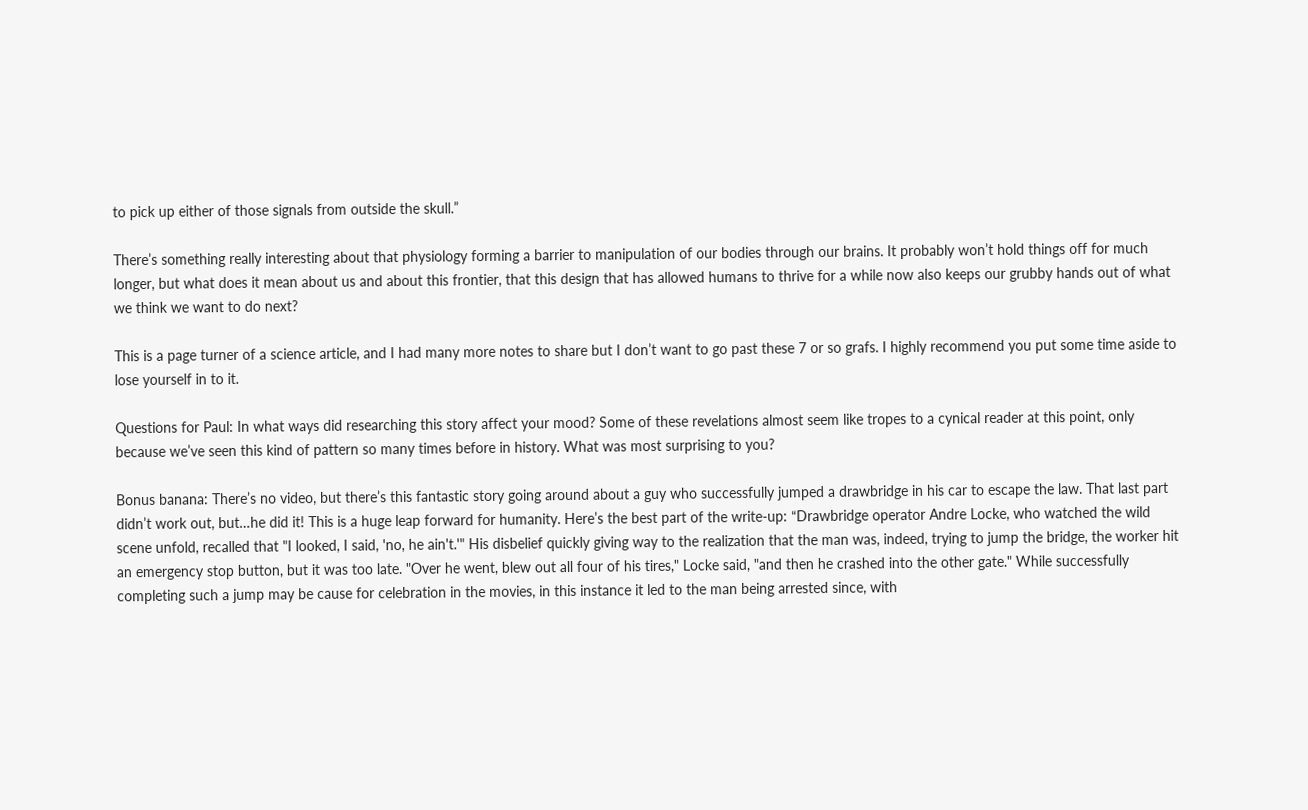to pick up either of those signals from outside the skull.”

There’s something really interesting about that physiology forming a barrier to manipulation of our bodies through our brains. It probably won’t hold things off for much longer, but what does it mean about us and about this frontier, that this design that has allowed humans to thrive for a while now also keeps our grubby hands out of what we think we want to do next?

This is a page turner of a science article, and I had many more notes to share but I don’t want to go past these 7 or so grafs. I highly recommend you put some time aside to lose yourself in to it.

Questions for Paul: In what ways did researching this story affect your mood? Some of these revelations almost seem like tropes to a cynical reader at this point, only because we’ve seen this kind of pattern so many times before in history. What was most surprising to you?

Bonus banana: There’s no video, but there’s this fantastic story going around about a guy who successfully jumped a drawbridge in his car to escape the law. That last part didn’t work out, but…he did it! This is a huge leap forward for humanity. Here’s the best part of the write-up: “Drawbridge operator Andre Locke, who watched the wild scene unfold, recalled that "I looked, I said, 'no, he ain't.'" His disbelief quickly giving way to the realization that the man was, indeed, trying to jump the bridge, the worker hit an emergency stop button, but it was too late. "Over he went, blew out all four of his tires," Locke said, "and then he crashed into the other gate." While successfully completing such a jump may be cause for celebration in the movies, in this instance it led to the man being arrested since, with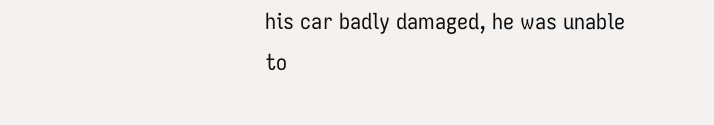his car badly damaged, he was unable to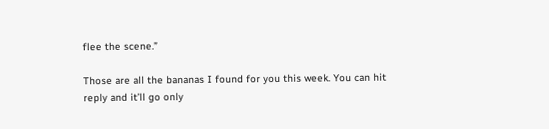flee the scene.”

Those are all the bananas I found for you this week. You can hit reply and it’ll go only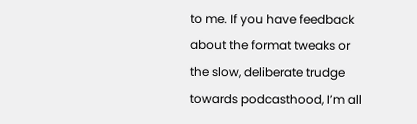to me. If you have feedback about the format tweaks or the slow, deliberate trudge towards podcasthood, I’m all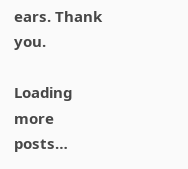ears. Thank you.

Loading more posts…